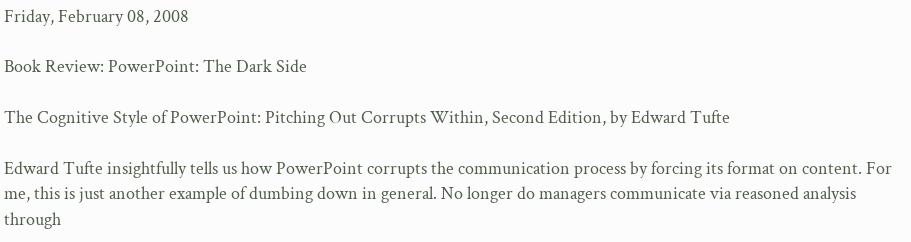Friday, February 08, 2008

Book Review: PowerPoint: The Dark Side

The Cognitive Style of PowerPoint: Pitching Out Corrupts Within, Second Edition, by Edward Tufte

Edward Tufte insightfully tells us how PowerPoint corrupts the communication process by forcing its format on content. For me, this is just another example of dumbing down in general. No longer do managers communicate via reasoned analysis through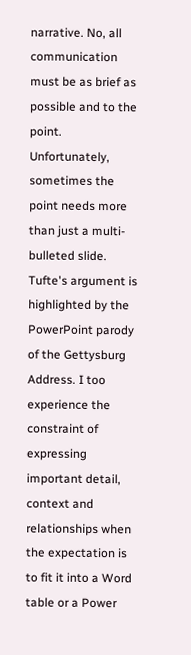narrative. No, all communication must be as brief as possible and to the point. Unfortunately, sometimes the point needs more than just a multi-bulleted slide. Tufte's argument is highlighted by the PowerPoint parody of the Gettysburg Address. I too experience the constraint of expressing important detail, context and relationships when the expectation is to fit it into a Word table or a Power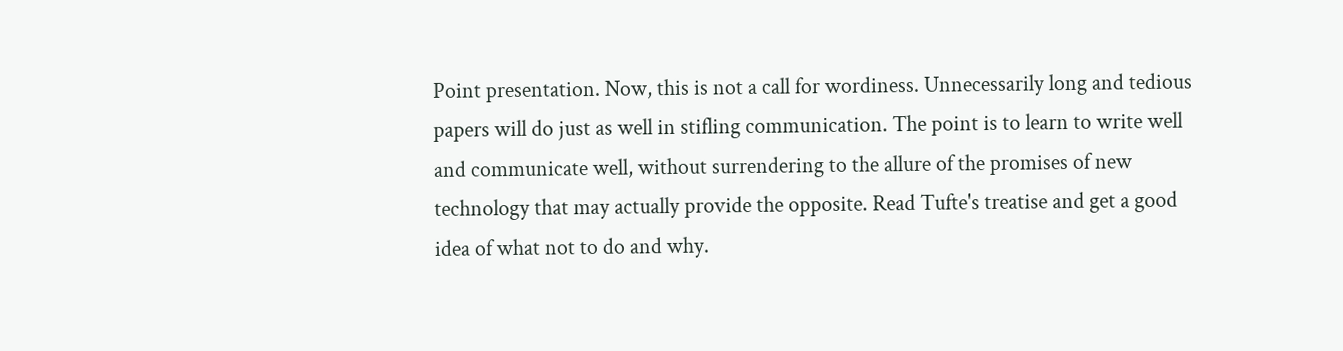Point presentation. Now, this is not a call for wordiness. Unnecessarily long and tedious papers will do just as well in stifling communication. The point is to learn to write well and communicate well, without surrendering to the allure of the promises of new technology that may actually provide the opposite. Read Tufte's treatise and get a good idea of what not to do and why.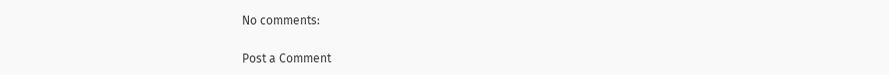No comments:

Post a Comment